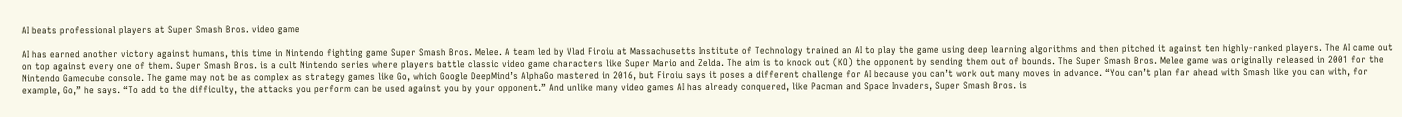AI beats professional players at Super Smash Bros. video game

AI has earned another victory against humans, this time in Nintendo fighting game Super Smash Bros. Melee. A team led by Vlad Firoiu at Massachusetts Institute of Technology trained an AI to play the game using deep learning algorithms and then pitched it against ten highly-ranked players. The AI came out on top against every one of them. Super Smash Bros. is a cult Nintendo series where players battle classic video game characters like Super Mario and Zelda. The aim is to knock out (KO) the opponent by sending them out of bounds. The Super Smash Bros. Melee game was originally released in 2001 for the Nintendo Gamecube console. The game may not be as complex as strategy games like Go, which Google DeepMind’s AlphaGo mastered in 2016, but Firoiu says it poses a different challenge for AI because you can’t work out many moves in advance. “You can’t plan far ahead with Smash like you can with, for example, Go,” he says. “To add to the difficulty, the attacks you perform can be used against you by your opponent.” And unlike many video games AI has already conquered, like Pacman and Space Invaders, Super Smash Bros. is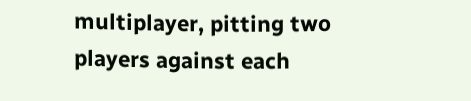multiplayer, pitting two players against each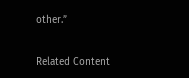other.”


Related Content